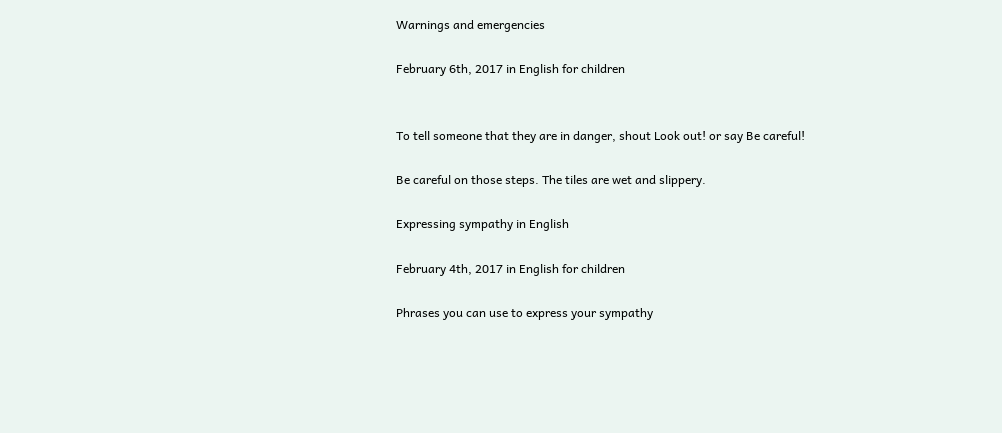Warnings and emergencies

February 6th, 2017 in English for children


To tell someone that they are in danger, shout Look out! or say Be careful!

Be careful on those steps. The tiles are wet and slippery.

Expressing sympathy in English

February 4th, 2017 in English for children

Phrases you can use to express your sympathy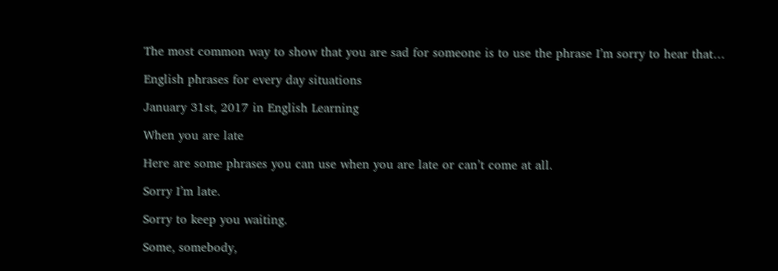The most common way to show that you are sad for someone is to use the phrase I’m sorry to hear that…

English phrases for every day situations

January 31st, 2017 in English Learning

When you are late

Here are some phrases you can use when you are late or can’t come at all.

Sorry I’m late.

Sorry to keep you waiting.

Some, somebody,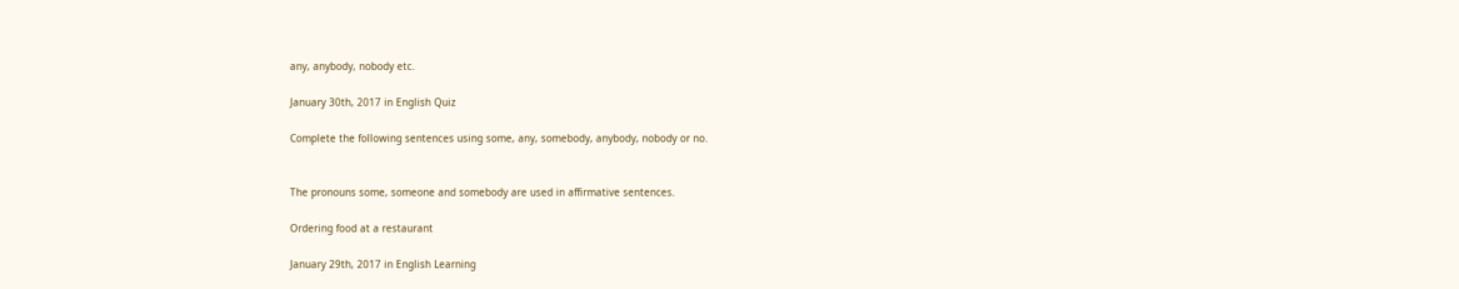any, anybody, nobody etc.

January 30th, 2017 in English Quiz

Complete the following sentences using some, any, somebody, anybody, nobody or no.


The pronouns some, someone and somebody are used in affirmative sentences.

Ordering food at a restaurant

January 29th, 2017 in English Learning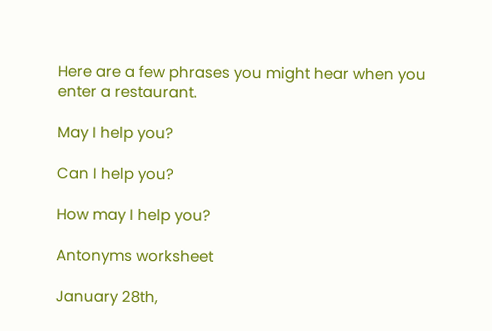Here are a few phrases you might hear when you enter a restaurant.

May I help you?

Can I help you?

How may I help you?

Antonyms worksheet

January 28th,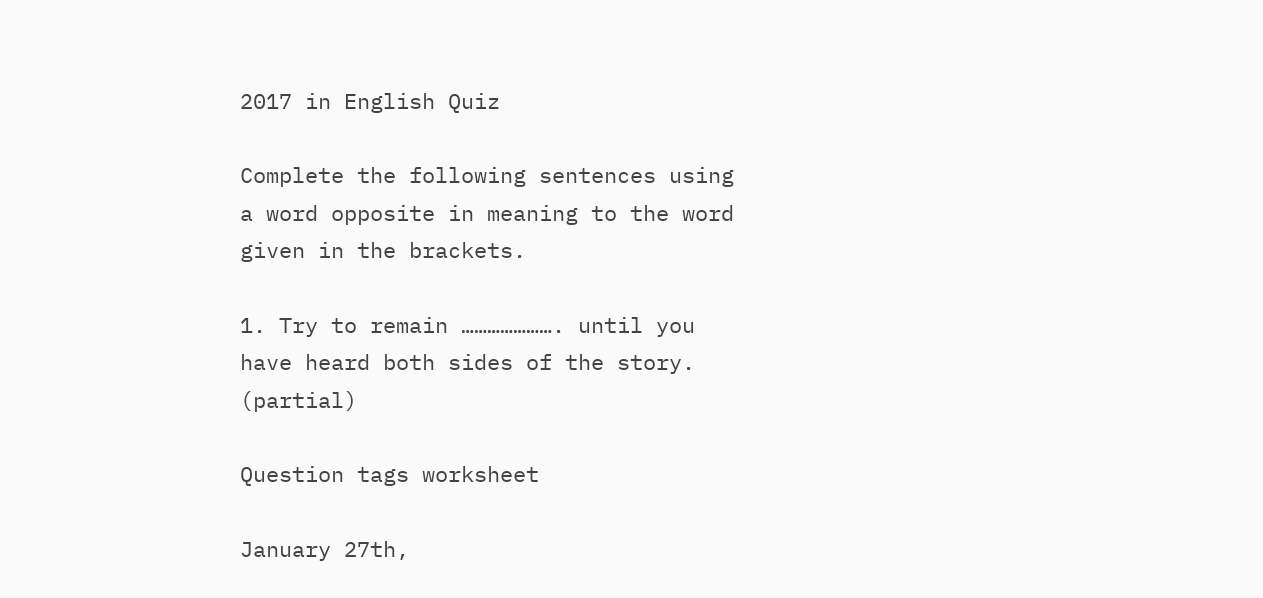2017 in English Quiz

Complete the following sentences using a word opposite in meaning to the word given in the brackets.

1. Try to remain …………………. until you have heard both sides of the story. (partial)

Question tags worksheet

January 27th,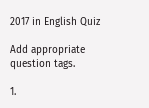2017 in English Quiz

Add appropriate question tags.

1.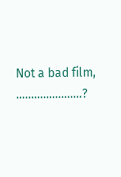Not a bad film, ………………….?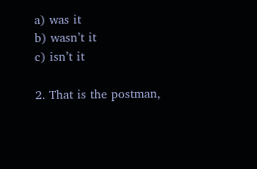a) was it
b) wasn’t it
c) isn’t it

2. That is the postman,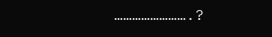…………………….?